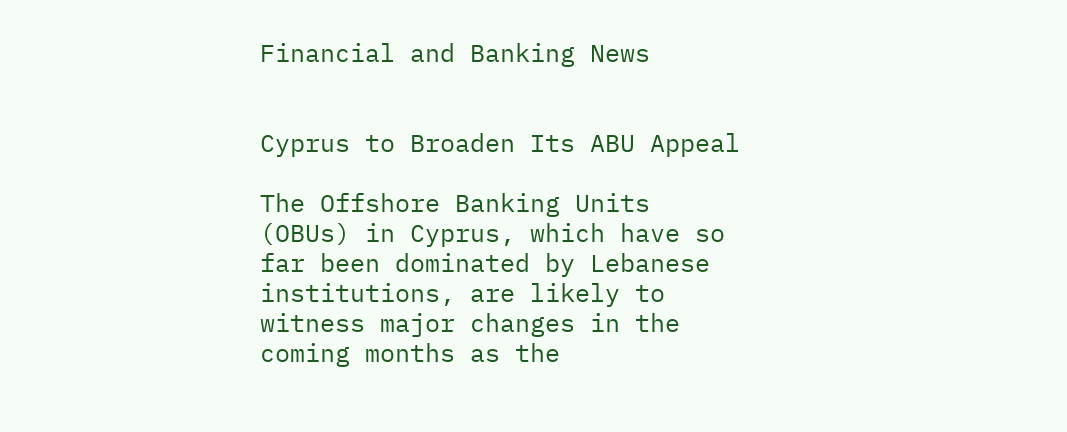Financial and Banking News


Cyprus to Broaden Its ABU Appeal

The Offshore Banking Units (OBUs) in Cyprus, which have so far been dominated by Lebanese institutions, are likely to witness major changes in the coming months as the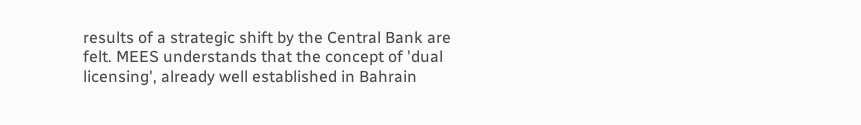results of a strategic shift by the Central Bank are felt. MEES understands that the concept of 'dual licensing', already well established in Bahrain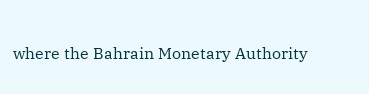where the Bahrain Monetary Authority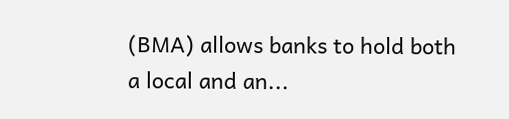(BMA) allows banks to hold both a local and an...